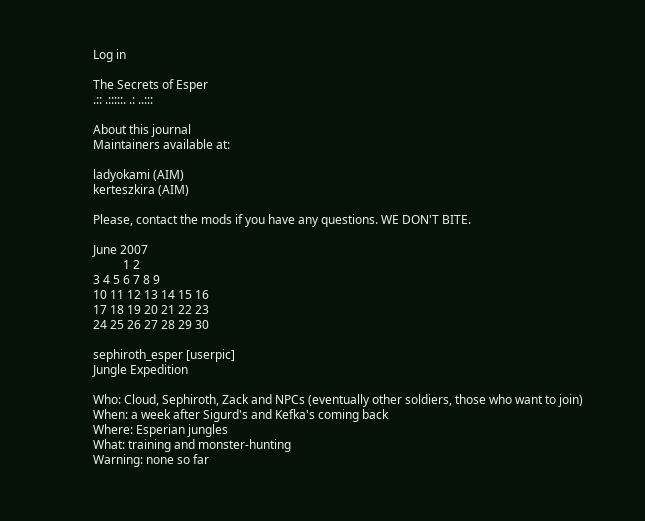Log in

The Secrets of Esper
.:: .:::::. .: ..:::

About this journal
Maintainers available at:

ladyokami (AIM)
kerteszkira (AIM)

Please, contact the mods if you have any questions. WE DON'T BITE.

June 2007
          1 2
3 4 5 6 7 8 9
10 11 12 13 14 15 16
17 18 19 20 21 22 23
24 25 26 27 28 29 30

sephiroth_esper [userpic]
Jungle Expedition

Who: Cloud, Sephiroth, Zack and NPCs (eventually other soldiers, those who want to join)
When: a week after Sigurd's and Kefka's coming back
Where: Esperian jungles
What: training and monster-hunting
Warning: none so far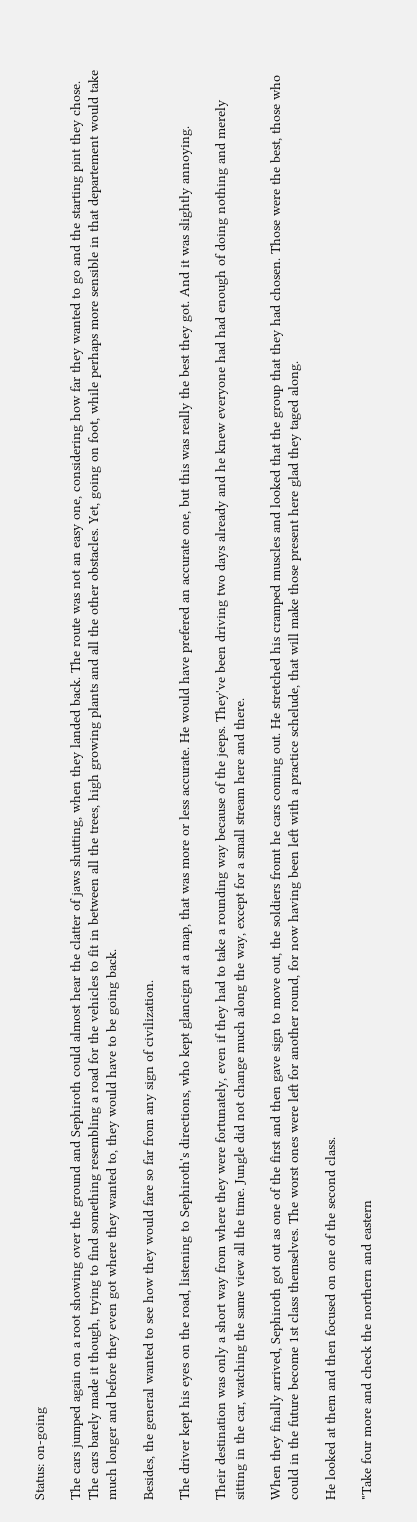Status: on-going

The cars jumped again on a root showing over the ground and Sephiroth could almost hear the clatter of jaws shutting, when they landed back. The route was not an easy one, considering how far they wanted to go and the starting pint they chose. The cars barely made it though, trying to find something resembling a road for the vehicles to fit in between all the trees, high growing plants and all the other obstacles. Yet, going on foot, while perhaps more sensible in that departement would take much longer and before they even got where they wanted to, they would have to be going back.

Besides, the general wanted to see how they would fare so far from any sign of civilization.

The driver kept his eyes on the road, listening to Sephiroth's directions, who kept glancign at a map, that was more or less accurate. He would have prefered an accurate one, but this was really the best they got. And it was slightly annoying.

Their destination was only a short way from where they were fortunately, even if they had to take a rounding way because of the jeeps. They've been driving two days already and he knew everyone had had enough of doing nothing and merely sitting in the car, watching the same view all the time. Jungle did not change much along the way, except for a small stream here and there.

When they finally arrived, Sephiroth got out as one of the first and then gave sign to move out, the soldiers fromt he cars coming out. He stretched his cramped muscles and looked that the group that they had chosen. Those were the best, those who could in the future become 1st class themselves. The worst ones were left for another round, for now having been left with a practice schelude, that will make those present here glad they taged along.

He looked at them and then focused on one of the second class.

"Take four more and check the northern and eastern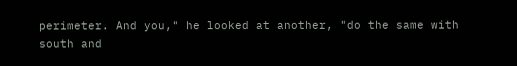perimeter. And you," he looked at another, "do the same with south and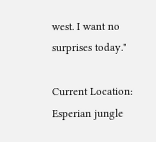west. I want no surprises today."

Current Location: Esperian jungle